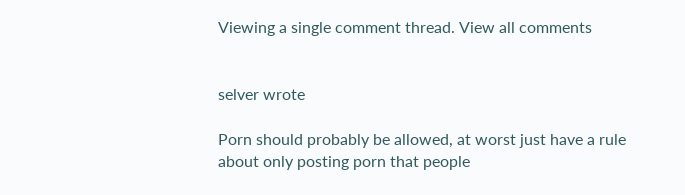Viewing a single comment thread. View all comments


selver wrote

Porn should probably be allowed, at worst just have a rule about only posting porn that people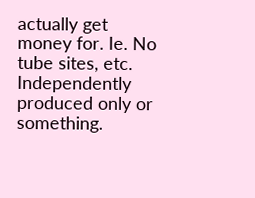actually get money for. Ie. No tube sites, etc. Independently produced only or something.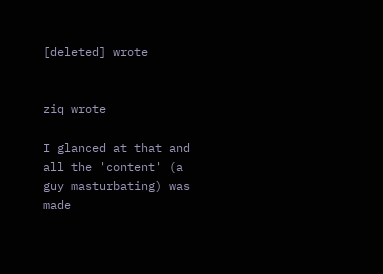[deleted] wrote


ziq wrote

I glanced at that and all the 'content' (a guy masturbating) was made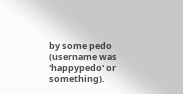by some pedo (username was 'happypedo' or something).